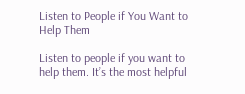Listen to People if You Want to Help Them

Listen to people if you want to help them. It’s the most helpful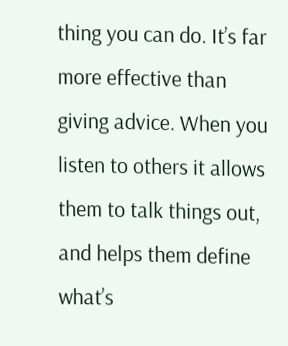thing you can do. It’s far more effective than giving advice. When you listen to others it allows them to talk things out, and helps them define what’s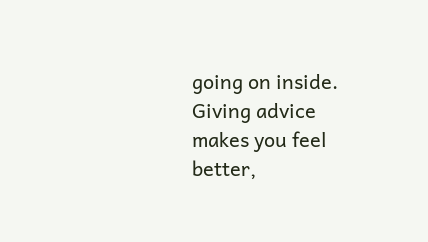going on inside. Giving advice makes you feel better,